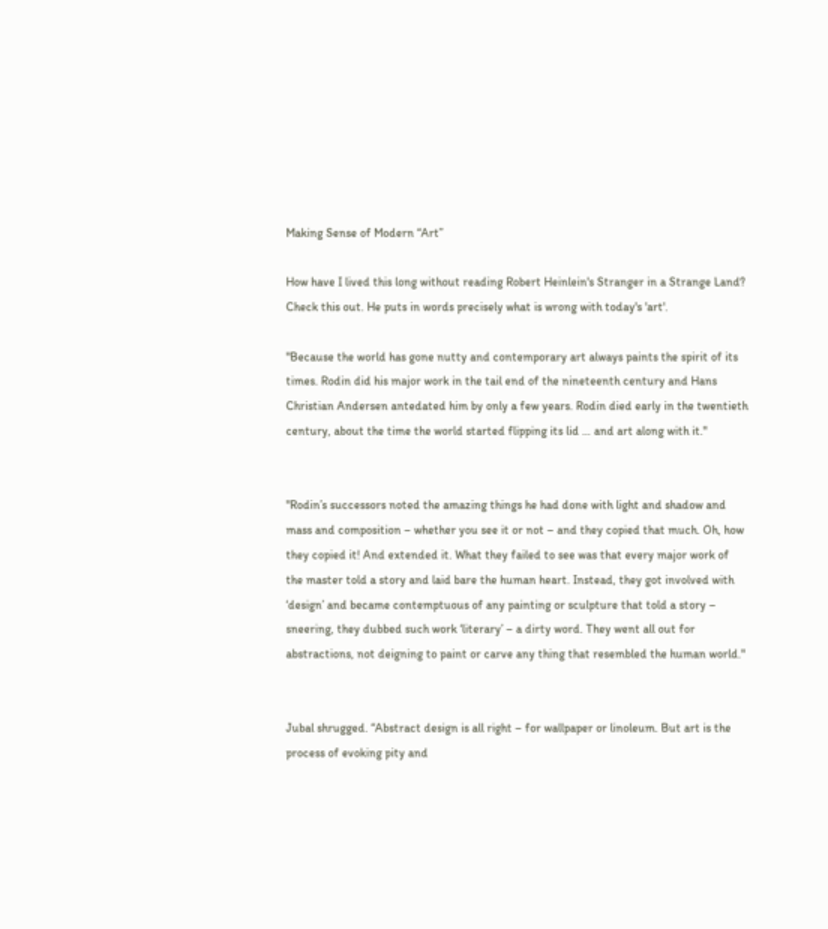Making Sense of Modern “Art”

How have I lived this long without reading Robert Heinlein's Stranger in a Strange Land? Check this out. He puts in words precisely what is wrong with today's 'art'.

"Because the world has gone nutty and contemporary art always paints the spirit of its times. Rodin did his major work in the tail end of the nineteenth century and Hans Christian Andersen antedated him by only a few years. Rodin died early in the twentieth century, about the time the world started flipping its lid … and art along with it."


"Rodin’s successors noted the amazing things he had done with light and shadow and mass and composition – whether you see it or not – and they copied that much. Oh, how they copied it! And extended it. What they failed to see was that every major work of the master told a story and laid bare the human heart. Instead, they got involved with ‘design’ and became contemptuous of any painting or sculpture that told a story – sneering, they dubbed such work ‘literary’ – a dirty word. They went all out for abstractions, not deigning to paint or carve any thing that resembled the human world."


Jubal shrugged. “Abstract design is all right – for wallpaper or linoleum. But art is the process of evoking pity and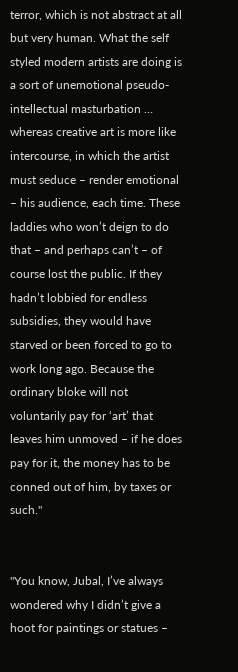terror, which is not abstract at all but very human. What the self styled modern artists are doing is a sort of unemotional pseudo-intellectual masturbation … whereas creative art is more like intercourse, in which the artist must seduce – render emotional – his audience, each time. These laddies who won’t deign to do that – and perhaps can’t – of course lost the public. If they hadn’t lobbied for endless subsidies, they would have starved or been forced to go to work long ago. Because the ordinary bloke will not voluntarily pay for ‘art’ that leaves him unmoved – if he does pay for it, the money has to be conned out of him, by taxes or such."


"You know, Jubal, I’ve always wondered why I didn’t give a hoot for paintings or statues –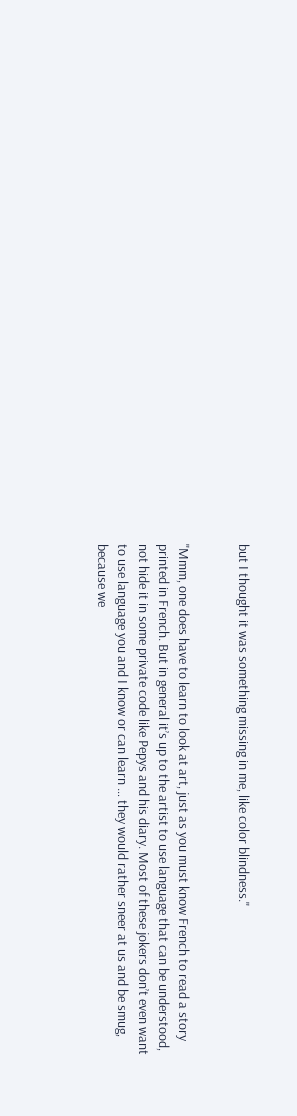but I thought it was something missing in me, like color blindness."


"Mmm, one does have to learn to look at art, just as you must know French to read a story printed in French. But in general it’s up to the artist to use language that can be understood, not hide it in some private code like Pepys and his diary. Most of these jokers don’t even want to use language you and I know or can learn … they would rather sneer at us and be smug, because we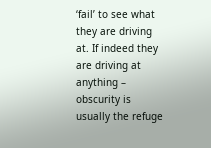‘fail’ to see what they are driving at. If indeed they are driving at anything – obscurity is usually the refuge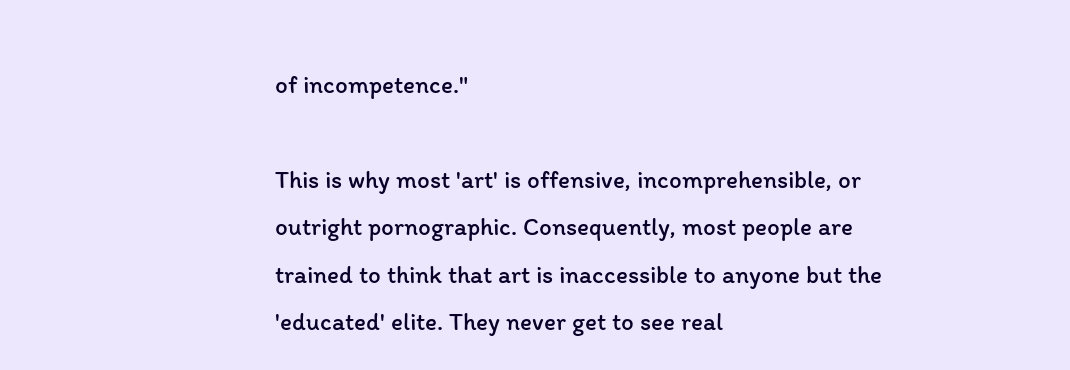of incompetence."

This is why most 'art' is offensive, incomprehensible, or outright pornographic. Consequently, most people are trained to think that art is inaccessible to anyone but the 'educated' elite. They never get to see real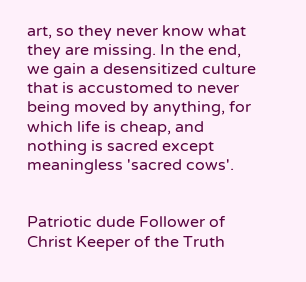art, so they never know what they are missing. In the end, we gain a desensitized culture that is accustomed to never being moved by anything, for which life is cheap, and nothing is sacred except meaningless 'sacred cows'.


Patriotic dude Follower of Christ Keeper of the Truth